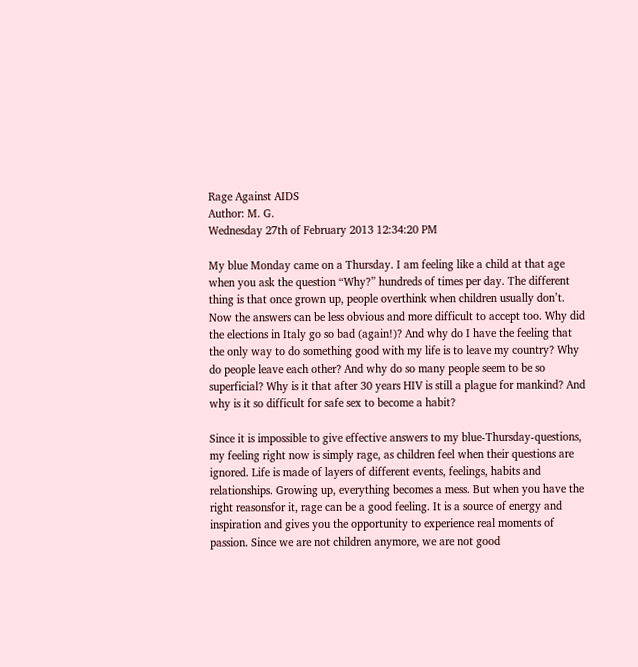Rage Against AIDS
Author: M. G.
Wednesday 27th of February 2013 12:34:20 PM

My blue Monday came on a Thursday. I am feeling like a child at that age when you ask the question “Why?” hundreds of times per day. The different thing is that once grown up, people overthink when children usually don’t. Now the answers can be less obvious and more difficult to accept too. Why did the elections in Italy go so bad (again!)? And why do I have the feeling that the only way to do something good with my life is to leave my country? Why do people leave each other? And why do so many people seem to be so superficial? Why is it that after 30 years HIV is still a plague for mankind? And why is it so difficult for safe sex to become a habit?

Since it is impossible to give effective answers to my blue-Thursday-questions, my feeling right now is simply rage, as children feel when their questions are ignored. Life is made of layers of different events, feelings, habits and relationships. Growing up, everything becomes a mess. But when you have the right reasonsfor it, rage can be a good feeling. It is a source of energy and inspiration and gives you the opportunity to experience real moments of passion. Since we are not children anymore, we are not good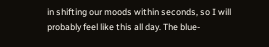in shifting our moods within seconds, so I will probably feel like this all day. The blue-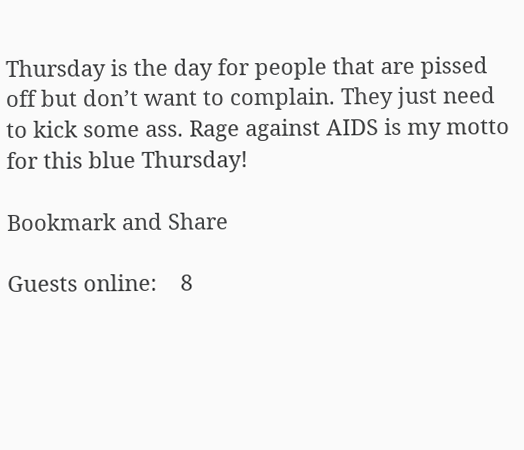Thursday is the day for people that are pissed off but don’t want to complain. They just need to kick some ass. Rage against AIDS is my motto for this blue Thursday!

Bookmark and Share

Guests online:    8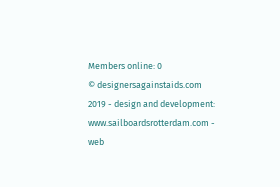Members online: 0
© designersagainstaids.com 2019 - design and development: www.sailboardsrotterdam.com - web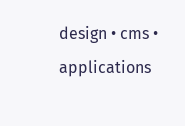design • cms • applications